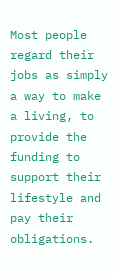Most people regard their jobs as simply a way to make a living, to provide the funding to support their lifestyle and pay their obligations.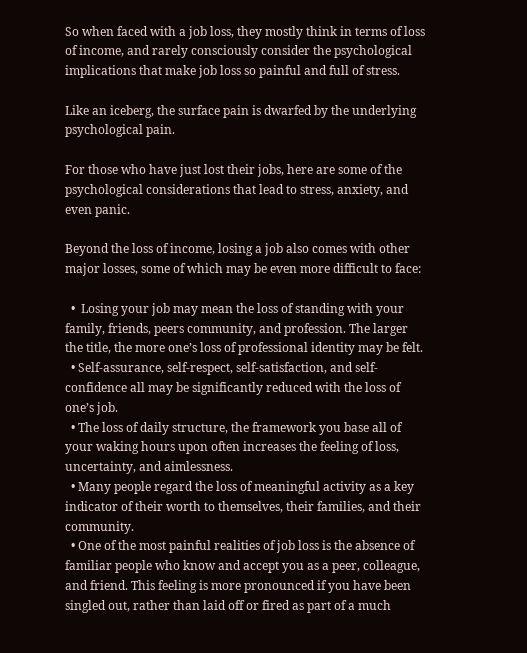So when faced with a job loss, they mostly think in terms of loss of income, and rarely consciously consider the psychological implications that make job loss so painful and full of stress.

Like an iceberg, the surface pain is dwarfed by the underlying psychological pain.

For those who have just lost their jobs, here are some of the psychological considerations that lead to stress, anxiety, and even panic.

Beyond the loss of income, losing a job also comes with other major losses, some of which may be even more difficult to face:

  •  Losing your job may mean the loss of standing with your family, friends, peers community, and profession. The larger the title, the more one’s loss of professional identity may be felt.
  • Self-assurance, self-respect, self-satisfaction, and self-confidence all may be significantly reduced with the loss of one’s job.
  • The loss of daily structure, the framework you base all of your waking hours upon often increases the feeling of loss, uncertainty, and aimlessness.
  • Many people regard the loss of meaningful activity as a key indicator of their worth to themselves, their families, and their community.
  • One of the most painful realities of job loss is the absence of familiar people who know and accept you as a peer, colleague, and friend. This feeling is more pronounced if you have been singled out, rather than laid off or fired as part of a much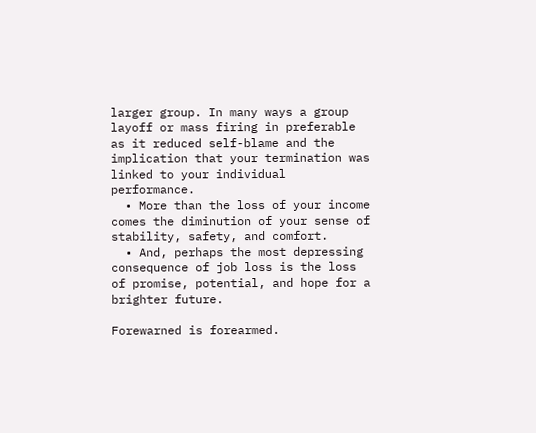larger group. In many ways a group layoff or mass firing in preferable as it reduced self-blame and the implication that your termination was linked to your individual performance.
  • More than the loss of your income comes the diminution of your sense of stability, safety, and comfort.
  • And, perhaps the most depressing consequence of job loss is the loss of promise, potential, and hope for a brighter future.

Forewarned is forearmed.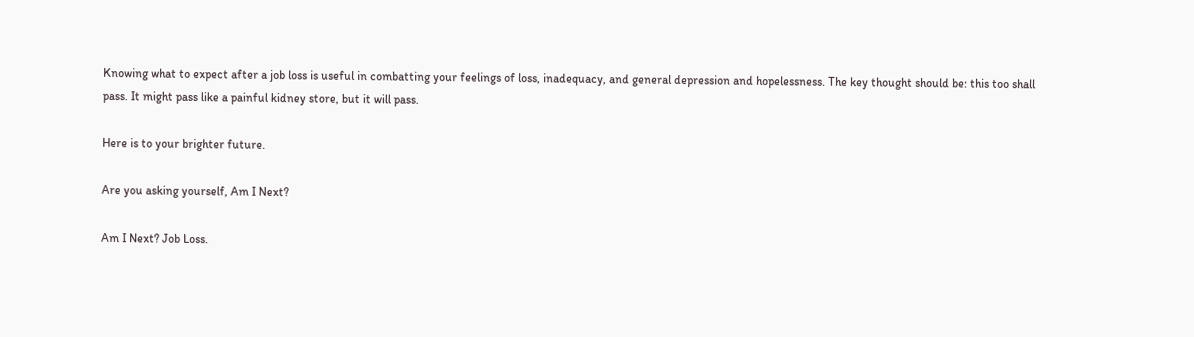Knowing what to expect after a job loss is useful in combatting your feelings of loss, inadequacy, and general depression and hopelessness. The key thought should be: this too shall pass. It might pass like a painful kidney store, but it will pass.

Here is to your brighter future.

Are you asking yourself, Am I Next?

Am I Next? Job Loss.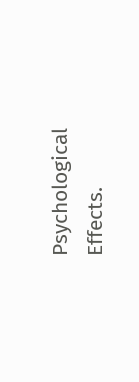Psychological Effects.